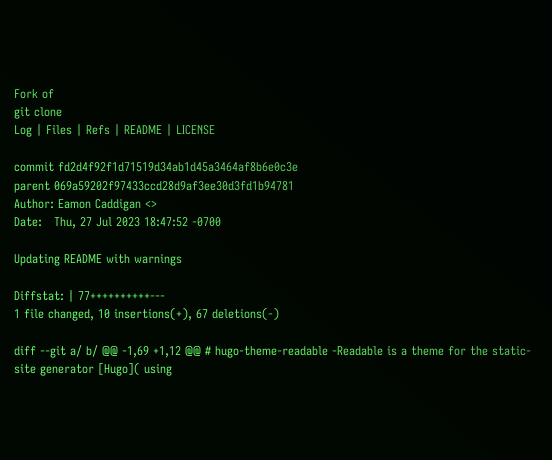Fork of
git clone
Log | Files | Refs | README | LICENSE

commit fd2d4f92f1d71519d34ab1d45a3464af8b6e0c3e
parent 069a59202f97433ccd28d9af3ee30d3fd1b94781
Author: Eamon Caddigan <>
Date:   Thu, 27 Jul 2023 18:47:52 -0700

Updating README with warnings

Diffstat: | 77++++++++++---
1 file changed, 10 insertions(+), 67 deletions(-)

diff --git a/ b/ @@ -1,69 +1,12 @@ # hugo-theme-readable -Readable is a theme for the static-site generator [Hugo]( using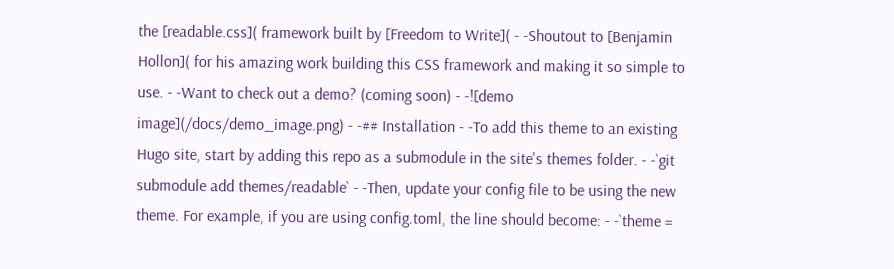the [readable.css]( framework built by [Freedom to Write]( - -Shoutout to [Benjamin Hollon]( for his amazing work building this CSS framework and making it so simple to use. - -Want to check out a demo? (coming soon) - -![demo image](/docs/demo_image.png) - -## Installation - -To add this theme to an existing Hugo site, start by adding this repo as a submodule in the site's themes folder. - -`git submodule add themes/readable` - -Then, update your config file to be using the new theme. For example, if you are using config.toml, the line should become: - -`theme =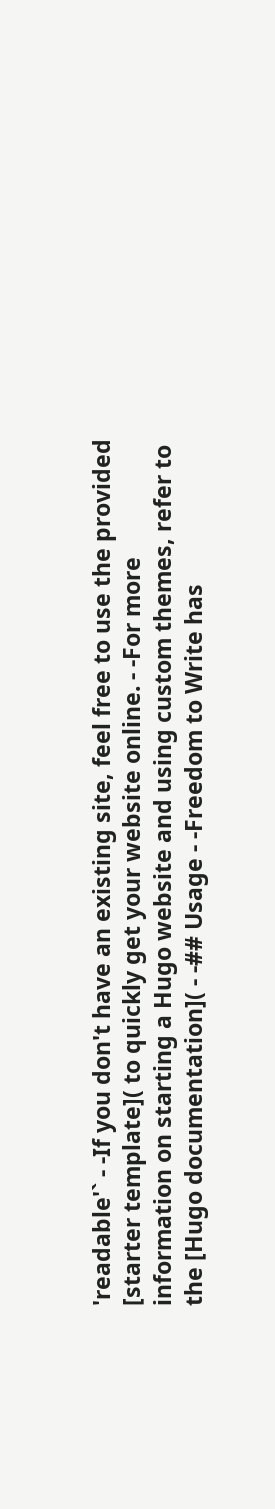'readable'` - -If you don't have an existing site, feel free to use the provided [starter template]( to quickly get your website online. - -For more information on starting a Hugo website and using custom themes, refer to the [Hugo documentation]( - -## Usage - -Freedom to Write has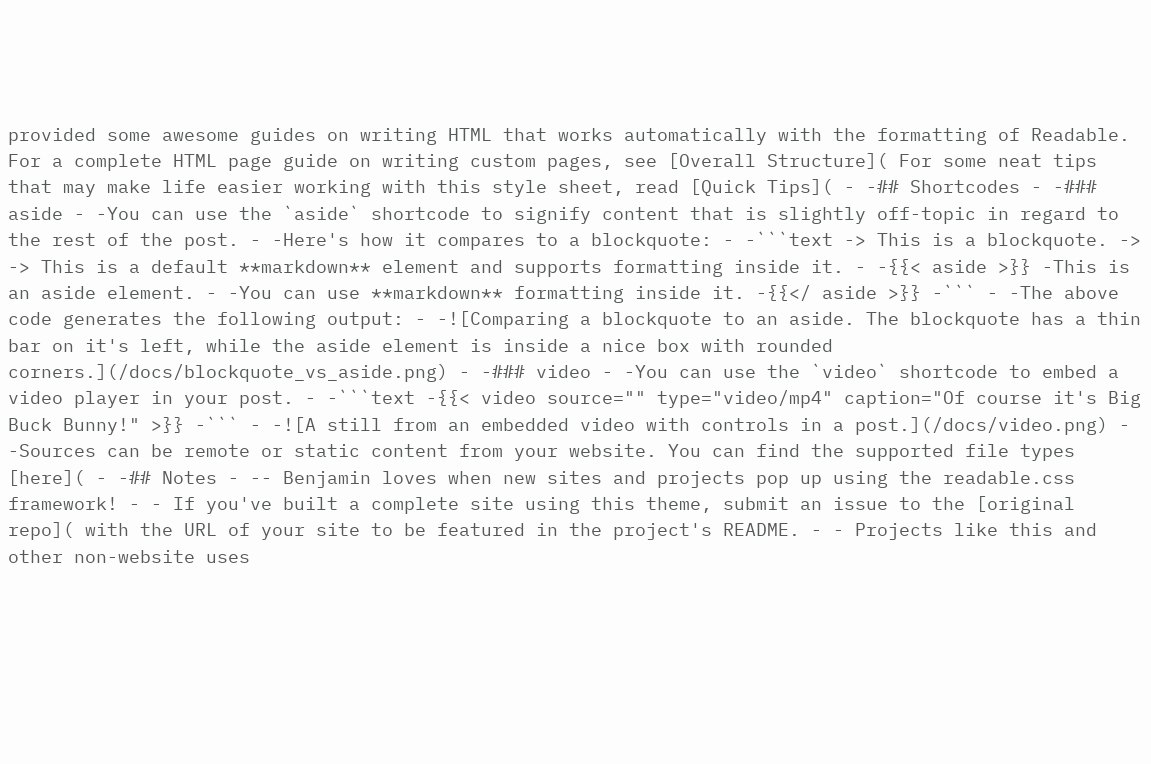provided some awesome guides on writing HTML that works automatically with the formatting of Readable. For a complete HTML page guide on writing custom pages, see [Overall Structure]( For some neat tips that may make life easier working with this style sheet, read [Quick Tips]( - -## Shortcodes - -### aside - -You can use the `aside` shortcode to signify content that is slightly off-topic in regard to the rest of the post. - -Here's how it compares to a blockquote: - -```text -> This is a blockquote. -> -> This is a default **markdown** element and supports formatting inside it. - -{{< aside >}} -This is an aside element. - -You can use **markdown** formatting inside it. -{{</ aside >}} -``` - -The above code generates the following output: - -![Comparing a blockquote to an aside. The blockquote has a thin bar on it's left, while the aside element is inside a nice box with rounded corners.](/docs/blockquote_vs_aside.png) - -### video - -You can use the `video` shortcode to embed a video player in your post. - -```text -{{< video source="" type="video/mp4" caption="Of course it's Big Buck Bunny!" >}} -``` - -![A still from an embedded video with controls in a post.](/docs/video.png) - -Sources can be remote or static content from your website. You can find the supported file types [here]( - -## Notes - -- Benjamin loves when new sites and projects pop up using the readable.css framework! - - If you've built a complete site using this theme, submit an issue to the [original repo]( with the URL of your site to be featured in the project's README. - - Projects like this and other non-website uses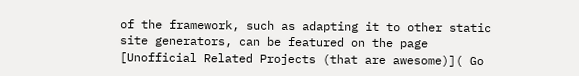of the framework, such as adapting it to other static site generators, can be featured on the page [Unofficial Related Projects (that are awesome)]( Go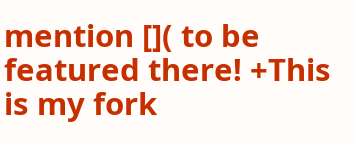mention []( to be featured there! +This is my fork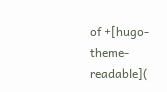of +[hugo-theme-readable](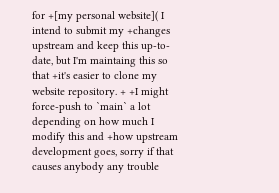for +[my personal website]( I intend to submit my +changes upstream and keep this up-to-date, but I'm maintaing this so that +it's easier to clone my website repository. + +I might force-push to `main` a lot depending on how much I modify this and +how upstream development goes, sorry if that causes anybody any trouble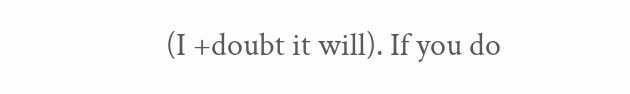(I +doubt it will). If you do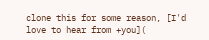clone this for some reason, [I'd love to hear from +you](